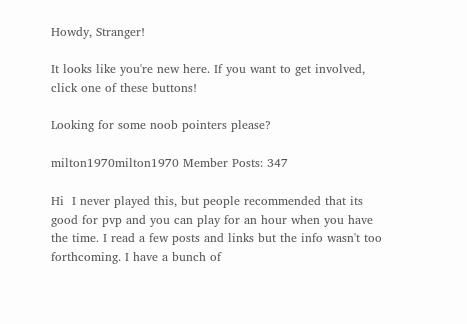Howdy, Stranger!

It looks like you're new here. If you want to get involved, click one of these buttons!

Looking for some noob pointers please?

milton1970milton1970 Member Posts: 347

Hi  I never played this, but people recommended that its good for pvp and you can play for an hour when you have the time. I read a few posts and links but the info wasn't too forthcoming. I have a bunch of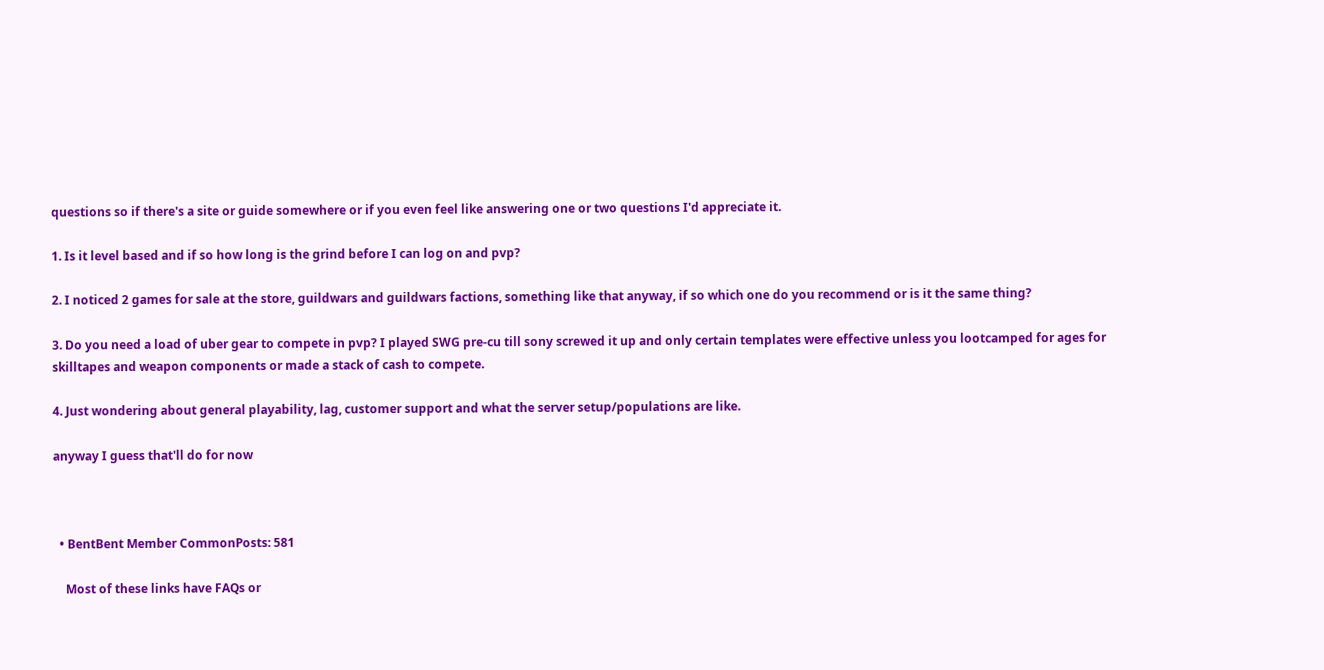questions so if there's a site or guide somewhere or if you even feel like answering one or two questions I'd appreciate it.

1. Is it level based and if so how long is the grind before I can log on and pvp?

2. I noticed 2 games for sale at the store, guildwars and guildwars factions, something like that anyway, if so which one do you recommend or is it the same thing?

3. Do you need a load of uber gear to compete in pvp? I played SWG pre-cu till sony screwed it up and only certain templates were effective unless you lootcamped for ages for skilltapes and weapon components or made a stack of cash to compete.

4. Just wondering about general playability, lag, customer support and what the server setup/populations are like.

anyway I guess that'll do for now



  • BentBent Member CommonPosts: 581

    Most of these links have FAQs or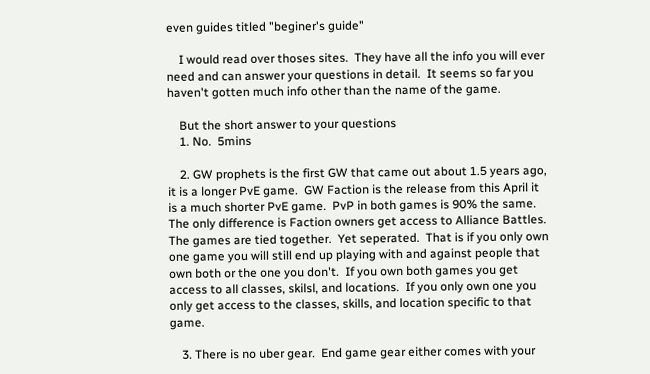even guides titled "beginer's guide"

    I would read over thoses sites.  They have all the info you will ever need and can answer your questions in detail.  It seems so far you haven't gotten much info other than the name of the game.

    But the short answer to your questions
    1. No.  5mins

    2. GW prophets is the first GW that came out about 1.5 years ago, it is a longer PvE game.  GW Faction is the release from this April it is a much shorter PvE game.  PvP in both games is 90% the same.  The only difference is Faction owners get access to Alliance Battles.  The games are tied together.  Yet seperated.  That is if you only own one game you will still end up playing with and against people that own both or the one you don't.  If you own both games you get access to all classes, skilsl, and locations.  If you only own one you only get access to the classes, skills, and location specific to that game.

    3. There is no uber gear.  End game gear either comes with your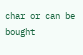char or can be bought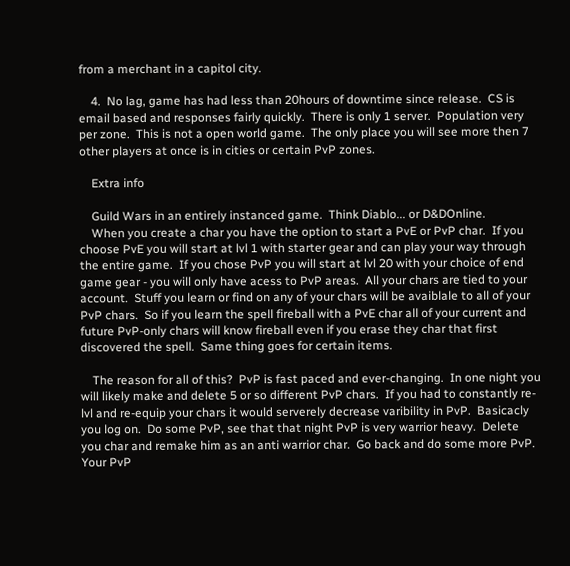from a merchant in a capitol city.

    4.  No lag, game has had less than 20hours of downtime since release.  CS is email based and responses fairly quickly.  There is only 1 server.  Population very per zone.  This is not a open world game.  The only place you will see more then 7 other players at once is in cities or certain PvP zones.

    Extra info

    Guild Wars in an entirely instanced game.  Think Diablo... or D&DOnline.
    When you create a char you have the option to start a PvE or PvP char.  If you choose PvE you will start at lvl 1 with starter gear and can play your way through the entire game.  If you chose PvP you will start at lvl 20 with your choice of end game gear - you will only have acess to PvP areas.  All your chars are tied to your account.  Stuff you learn or find on any of your chars will be avaiblale to all of your PvP chars.  So if you learn the spell fireball with a PvE char all of your current and future PvP-only chars will know fireball even if you erase they char that first discovered the spell.  Same thing goes for certain items.

    The reason for all of this?  PvP is fast paced and ever-changing.  In one night you will likely make and delete 5 or so different PvP chars.  If you had to constantly re-lvl and re-equip your chars it would serverely decrease varibility in PvP.  Basicacly you log on.  Do some PvP, see that that night PvP is very warrior heavy.  Delete you char and remake him as an anti warrior char.  Go back and do some more PvP.  Your PvP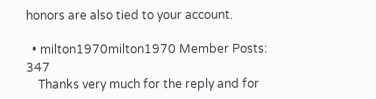honors are also tied to your account.

  • milton1970milton1970 Member Posts: 347
    Thanks very much for the reply and for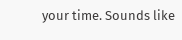your time. Sounds like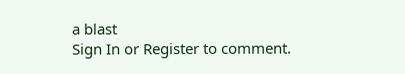a blast
Sign In or Register to comment.